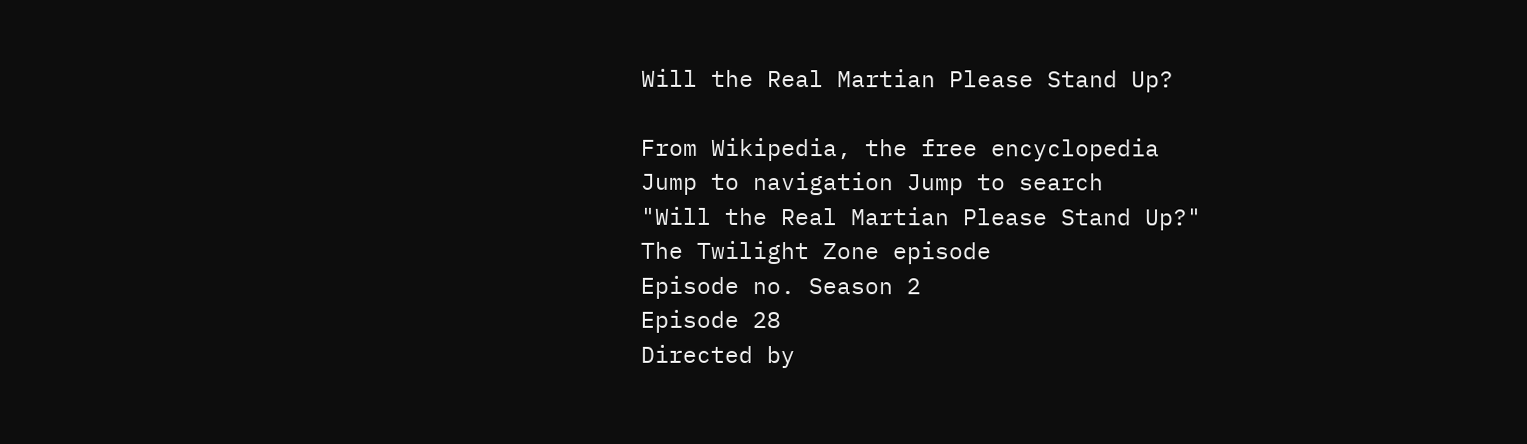Will the Real Martian Please Stand Up?

From Wikipedia, the free encyclopedia
Jump to navigation Jump to search
"Will the Real Martian Please Stand Up?"
The Twilight Zone episode
Episode no. Season 2
Episode 28
Directed by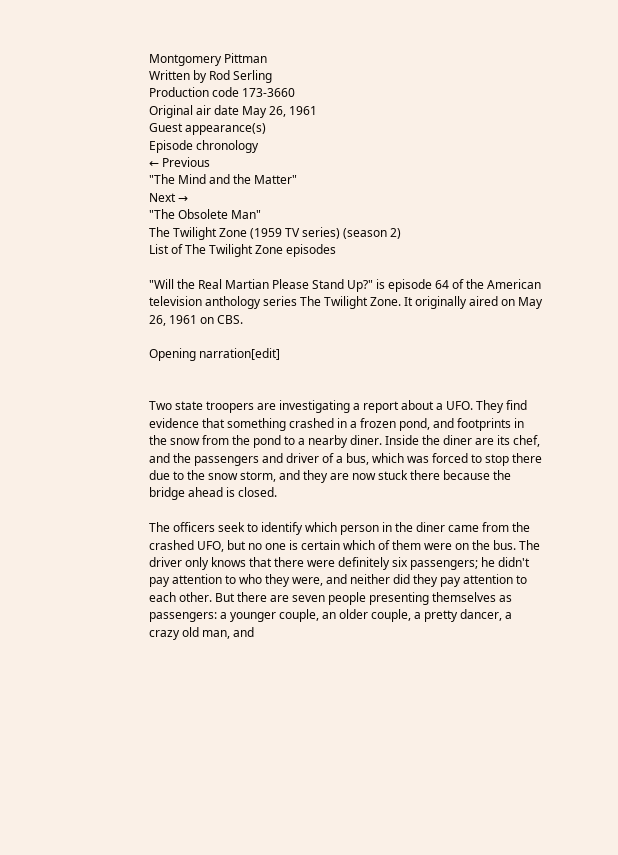Montgomery Pittman
Written by Rod Serling
Production code 173-3660
Original air date May 26, 1961
Guest appearance(s)
Episode chronology
← Previous
"The Mind and the Matter"
Next →
"The Obsolete Man"
The Twilight Zone (1959 TV series) (season 2)
List of The Twilight Zone episodes

"Will the Real Martian Please Stand Up?" is episode 64 of the American television anthology series The Twilight Zone. It originally aired on May 26, 1961 on CBS.

Opening narration[edit]


Two state troopers are investigating a report about a UFO. They find evidence that something crashed in a frozen pond, and footprints in the snow from the pond to a nearby diner. Inside the diner are its chef, and the passengers and driver of a bus, which was forced to stop there due to the snow storm, and they are now stuck there because the bridge ahead is closed.

The officers seek to identify which person in the diner came from the crashed UFO, but no one is certain which of them were on the bus. The driver only knows that there were definitely six passengers; he didn't pay attention to who they were, and neither did they pay attention to each other. But there are seven people presenting themselves as passengers: a younger couple, an older couple, a pretty dancer, a crazy old man, and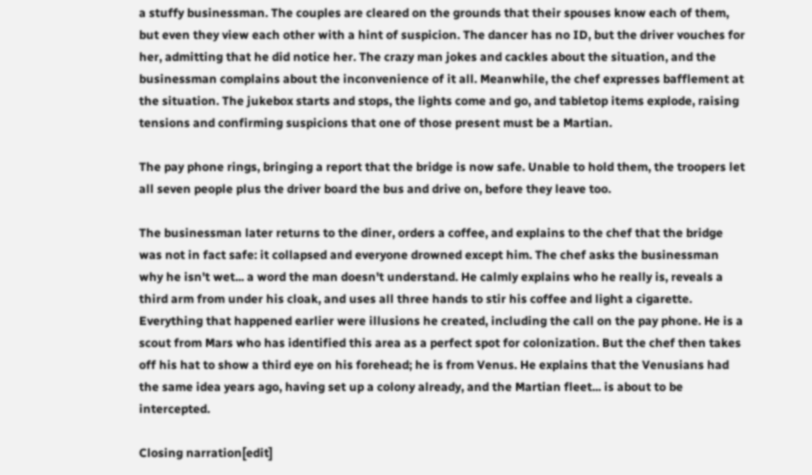a stuffy businessman. The couples are cleared on the grounds that their spouses know each of them, but even they view each other with a hint of suspicion. The dancer has no ID, but the driver vouches for her, admitting that he did notice her. The crazy man jokes and cackles about the situation, and the businessman complains about the inconvenience of it all. Meanwhile, the chef expresses bafflement at the situation. The jukebox starts and stops, the lights come and go, and tabletop items explode, raising tensions and confirming suspicions that one of those present must be a Martian.

The pay phone rings, bringing a report that the bridge is now safe. Unable to hold them, the troopers let all seven people plus the driver board the bus and drive on, before they leave too.

The businessman later returns to the diner, orders a coffee, and explains to the chef that the bridge was not in fact safe: it collapsed and everyone drowned except him. The chef asks the businessman why he isn't wet... a word the man doesn't understand. He calmly explains who he really is, reveals a third arm from under his cloak, and uses all three hands to stir his coffee and light a cigarette. Everything that happened earlier were illusions he created, including the call on the pay phone. He is a scout from Mars who has identified this area as a perfect spot for colonization. But the chef then takes off his hat to show a third eye on his forehead; he is from Venus. He explains that the Venusians had the same idea years ago, having set up a colony already, and the Martian fleet... is about to be intercepted.

Closing narration[edit]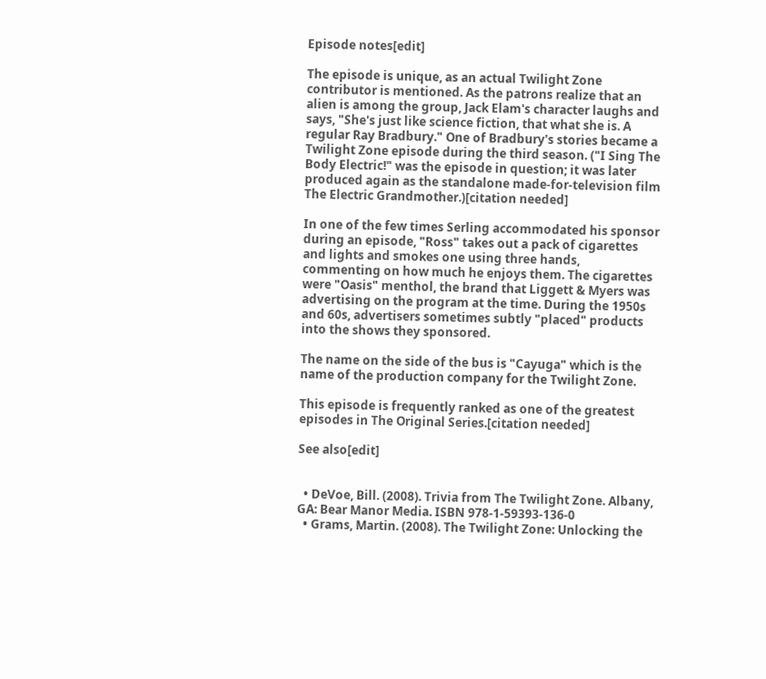Episode notes[edit]

The episode is unique, as an actual Twilight Zone contributor is mentioned. As the patrons realize that an alien is among the group, Jack Elam's character laughs and says, "She's just like science fiction, that what she is. A regular Ray Bradbury." One of Bradbury's stories became a Twilight Zone episode during the third season. ("I Sing The Body Electric!" was the episode in question; it was later produced again as the standalone made-for-television film The Electric Grandmother.)[citation needed]

In one of the few times Serling accommodated his sponsor during an episode, "Ross" takes out a pack of cigarettes and lights and smokes one using three hands, commenting on how much he enjoys them. The cigarettes were "Oasis" menthol, the brand that Liggett & Myers was advertising on the program at the time. During the 1950s and 60s, advertisers sometimes subtly "placed" products into the shows they sponsored.

The name on the side of the bus is "Cayuga" which is the name of the production company for the Twilight Zone.

This episode is frequently ranked as one of the greatest episodes in The Original Series.[citation needed]

See also[edit]


  • DeVoe, Bill. (2008). Trivia from The Twilight Zone. Albany, GA: Bear Manor Media. ISBN 978-1-59393-136-0
  • Grams, Martin. (2008). The Twilight Zone: Unlocking the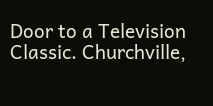Door to a Television Classic. Churchville,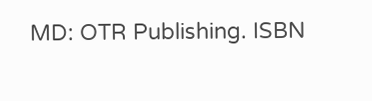MD: OTR Publishing. ISBN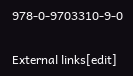978-0-9703310-9-0

External links[edit]